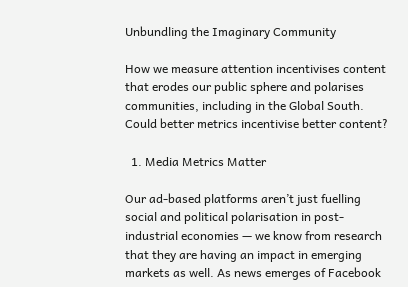Unbundling the Imaginary Community

How we measure attention incentivises content that erodes our public sphere and polarises communities, including in the Global South. Could better metrics incentivise better content?

  1. Media Metrics Matter

Our ad-based platforms aren’t just fuelling social and political polarisation in post-industrial economies — we know from research that they are having an impact in emerging markets as well. As news emerges of Facebook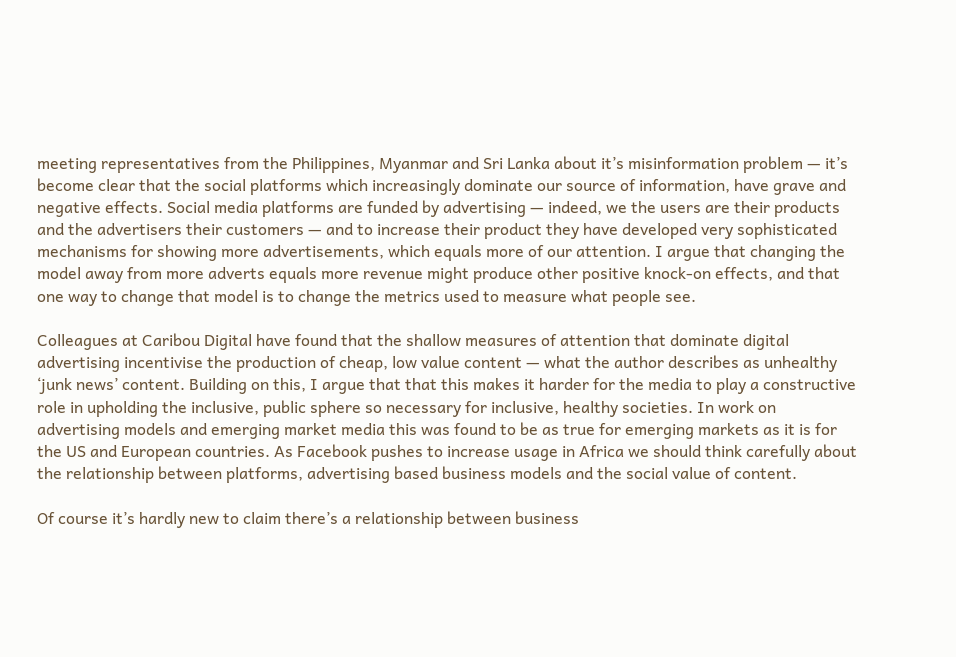meeting representatives from the Philippines, Myanmar and Sri Lanka about it’s misinformation problem — it’s become clear that the social platforms which increasingly dominate our source of information, have grave and negative effects. Social media platforms are funded by advertising — indeed, we the users are their products and the advertisers their customers — and to increase their product they have developed very sophisticated mechanisms for showing more advertisements, which equals more of our attention. I argue that changing the model away from more adverts equals more revenue might produce other positive knock-on effects, and that one way to change that model is to change the metrics used to measure what people see.

Colleagues at Caribou Digital have found that the shallow measures of attention that dominate digital advertising incentivise the production of cheap, low value content — what the author describes as unhealthy ‘junk news’ content. Building on this, I argue that that this makes it harder for the media to play a constructive role in upholding the inclusive, public sphere so necessary for inclusive, healthy societies. In work on advertising models and emerging market media this was found to be as true for emerging markets as it is for the US and European countries. As Facebook pushes to increase usage in Africa we should think carefully about the relationship between platforms, advertising based business models and the social value of content.

Of course it’s hardly new to claim there’s a relationship between business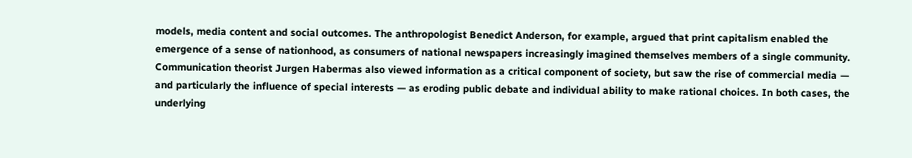models, media content and social outcomes. The anthropologist Benedict Anderson, for example, argued that print capitalism enabled the emergence of a sense of nationhood, as consumers of national newspapers increasingly imagined themselves members of a single community. Communication theorist Jurgen Habermas also viewed information as a critical component of society, but saw the rise of commercial media — and particularly the influence of special interests — as eroding public debate and individual ability to make rational choices. In both cases, the underlying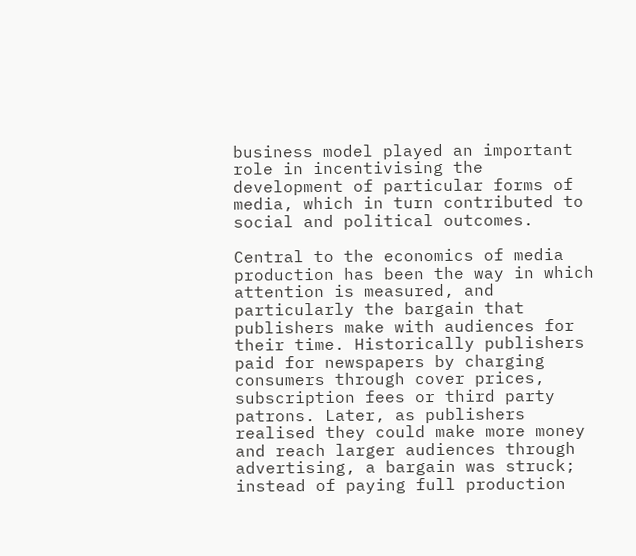business model played an important role in incentivising the development of particular forms of media, which in turn contributed to social and political outcomes.

Central to the economics of media production has been the way in which attention is measured, and particularly the bargain that publishers make with audiences for their time. Historically publishers paid for newspapers by charging consumers through cover prices, subscription fees or third party patrons. Later, as publishers realised they could make more money and reach larger audiences through advertising, a bargain was struck; instead of paying full production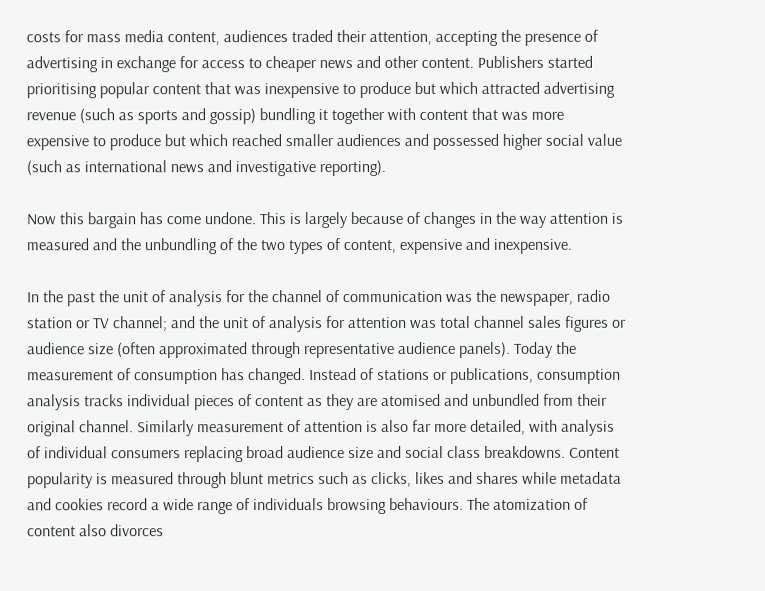costs for mass media content, audiences traded their attention, accepting the presence of advertising in exchange for access to cheaper news and other content. Publishers started prioritising popular content that was inexpensive to produce but which attracted advertising revenue (such as sports and gossip) bundling it together with content that was more expensive to produce but which reached smaller audiences and possessed higher social value (such as international news and investigative reporting).

Now this bargain has come undone. This is largely because of changes in the way attention is measured and the unbundling of the two types of content, expensive and inexpensive.

In the past the unit of analysis for the channel of communication was the newspaper, radio station or TV channel; and the unit of analysis for attention was total channel sales figures or audience size (often approximated through representative audience panels). Today the measurement of consumption has changed. Instead of stations or publications, consumption analysis tracks individual pieces of content as they are atomised and unbundled from their original channel. Similarly measurement of attention is also far more detailed, with analysis of individual consumers replacing broad audience size and social class breakdowns. Content popularity is measured through blunt metrics such as clicks, likes and shares while metadata and cookies record a wide range of individuals browsing behaviours. The atomization of content also divorces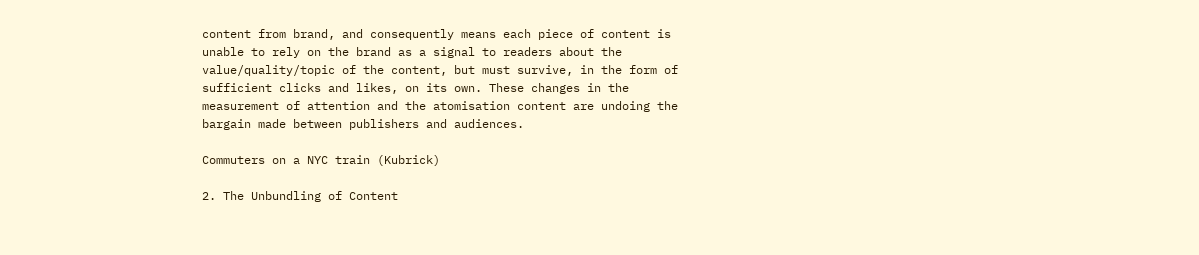content from brand, and consequently means each piece of content is unable to rely on the brand as a signal to readers about the value/quality/topic of the content, but must survive, in the form of sufficient clicks and likes, on its own. These changes in the measurement of attention and the atomisation content are undoing the bargain made between publishers and audiences.

Commuters on a NYC train (Kubrick)

2. The Unbundling of Content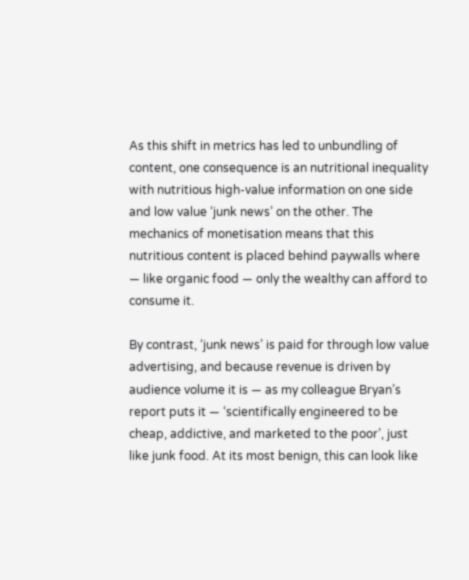As this shift in metrics has led to unbundling of content, one consequence is an nutritional inequality with nutritious high-value information on one side and low value ‘junk news’ on the other. The mechanics of monetisation means that this nutritious content is placed behind paywalls where — like organic food — only the wealthy can afford to consume it.

By contrast, ‘junk news’ is paid for through low value advertising, and because revenue is driven by audience volume it is — as my colleague Bryan’s report puts it — ‘scientifically engineered to be cheap, addictive, and marketed to the poor’, just like junk food. At its most benign, this can look like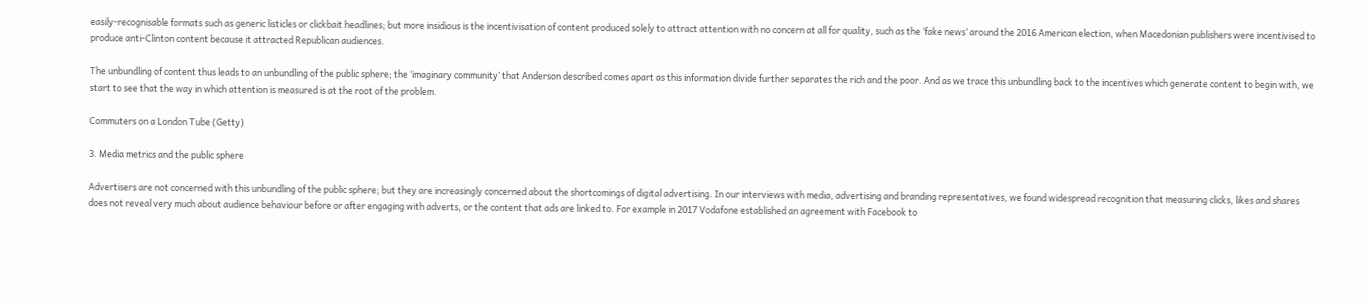easily-recognisable formats such as generic listicles or clickbait headlines; but more insidious is the incentivisation of content produced solely to attract attention with no concern at all for quality, such as the ‘fake news’ around the 2016 American election, when Macedonian publishers were incentivised to produce anti-Clinton content because it attracted Republican audiences.

The unbundling of content thus leads to an unbundling of the public sphere; the ‘imaginary community’ that Anderson described comes apart as this information divide further separates the rich and the poor. And as we trace this unbundling back to the incentives which generate content to begin with, we start to see that the way in which attention is measured is at the root of the problem.

Commuters on a London Tube (Getty)

3. Media metrics and the public sphere

Advertisers are not concerned with this unbundling of the public sphere; but they are increasingly concerned about the shortcomings of digital advertising. In our interviews with media, advertising and branding representatives, we found widespread recognition that measuring clicks, likes and shares does not reveal very much about audience behaviour before or after engaging with adverts, or the content that ads are linked to. For example in 2017 Vodafone established an agreement with Facebook to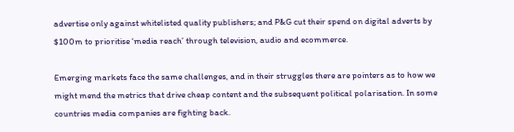advertise only against whitelisted quality publishers; and P&G cut their spend on digital adverts by $100m to prioritise ‘media reach’ through television, audio and ecommerce.

Emerging markets face the same challenges, and in their struggles there are pointers as to how we might mend the metrics that drive cheap content and the subsequent political polarisation. In some countries media companies are fighting back.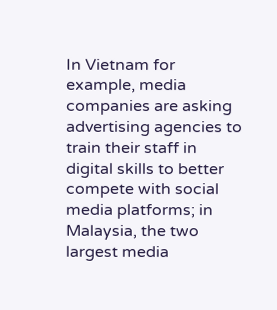In Vietnam for example, media companies are asking advertising agencies to train their staff in digital skills to better compete with social media platforms; in Malaysia, the two largest media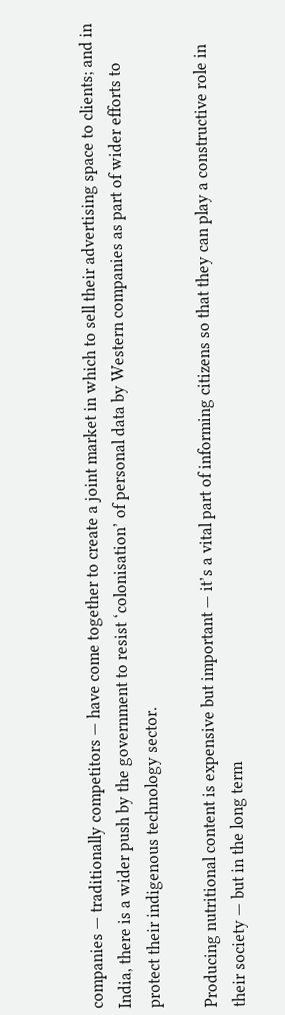companies — traditionally competitors — have come together to create a joint market in which to sell their advertising space to clients; and in India, there is a wider push by the government to resist ‘colonisation’ of personal data by Western companies as part of wider efforts to protect their indigenous technology sector.

Producing nutritional content is expensive but important — it’s a vital part of informing citizens so that they can play a constructive role in their society — but in the long term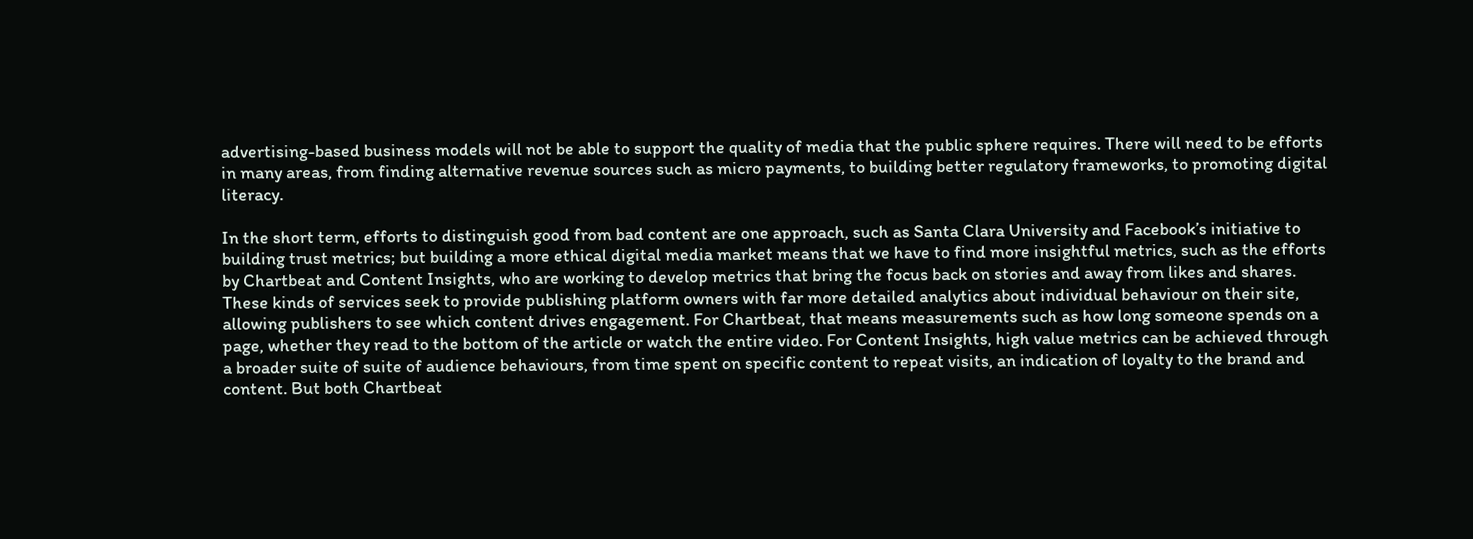advertising-based business models will not be able to support the quality of media that the public sphere requires. There will need to be efforts in many areas, from finding alternative revenue sources such as micro payments, to building better regulatory frameworks, to promoting digital literacy.

In the short term, efforts to distinguish good from bad content are one approach, such as Santa Clara University and Facebook’s initiative to building trust metrics; but building a more ethical digital media market means that we have to find more insightful metrics, such as the efforts by Chartbeat and Content Insights, who are working to develop metrics that bring the focus back on stories and away from likes and shares. These kinds of services seek to provide publishing platform owners with far more detailed analytics about individual behaviour on their site, allowing publishers to see which content drives engagement. For Chartbeat, that means measurements such as how long someone spends on a page, whether they read to the bottom of the article or watch the entire video. For Content Insights, high value metrics can be achieved through a broader suite of suite of audience behaviours, from time spent on specific content to repeat visits, an indication of loyalty to the brand and content. But both Chartbeat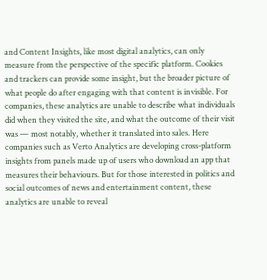and Content Insights, like most digital analytics, can only measure from the perspective of the specific platform. Cookies and trackers can provide some insight, but the broader picture of what people do after engaging with that content is invisible. For companies, these analytics are unable to describe what individuals did when they visited the site, and what the outcome of their visit was — most notably, whether it translated into sales. Here companies such as Verto Analytics are developing cross-platform insights from panels made up of users who download an app that measures their behaviours. But for those interested in politics and social outcomes of news and entertainment content, these analytics are unable to reveal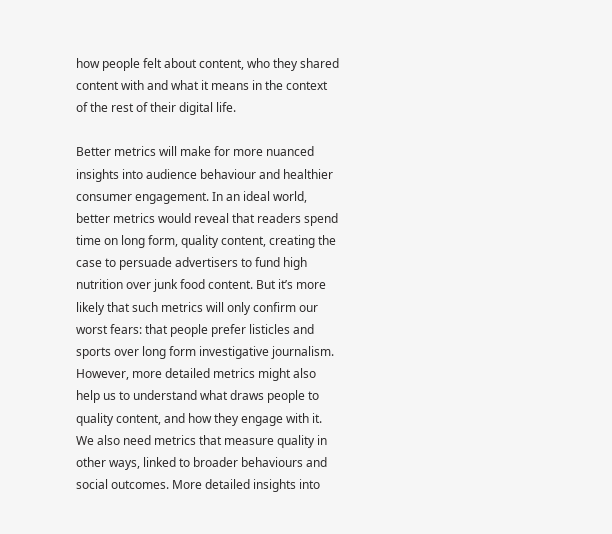how people felt about content, who they shared content with and what it means in the context of the rest of their digital life.

Better metrics will make for more nuanced insights into audience behaviour and healthier consumer engagement. In an ideal world, better metrics would reveal that readers spend time on long form, quality content, creating the case to persuade advertisers to fund high nutrition over junk food content. But it’s more likely that such metrics will only confirm our worst fears: that people prefer listicles and sports over long form investigative journalism. However, more detailed metrics might also help us to understand what draws people to quality content, and how they engage with it. We also need metrics that measure quality in other ways, linked to broader behaviours and social outcomes. More detailed insights into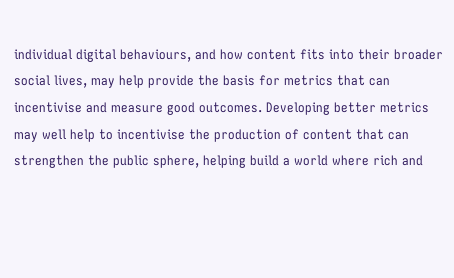individual digital behaviours, and how content fits into their broader social lives, may help provide the basis for metrics that can incentivise and measure good outcomes. Developing better metrics may well help to incentivise the production of content that can strengthen the public sphere, helping build a world where rich and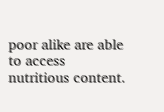poor alike are able to access nutritious content.